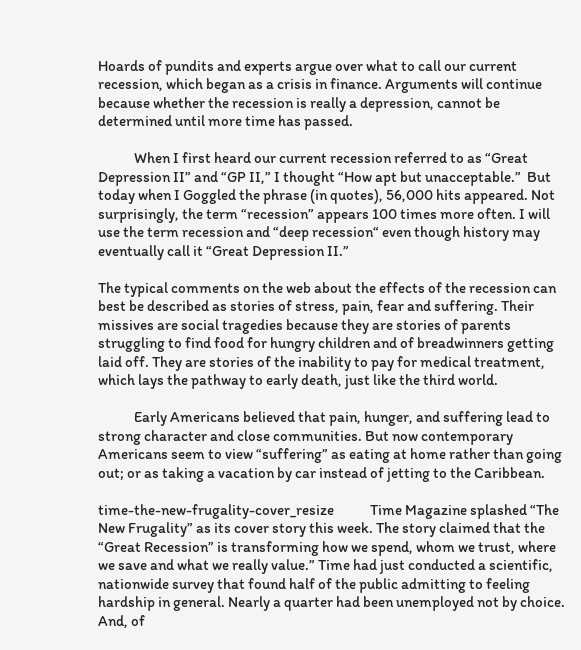Hoards of pundits and experts argue over what to call our current recession, which began as a crisis in finance. Arguments will continue because whether the recession is really a depression, cannot be determined until more time has passed.

            When I first heard our current recession referred to as “Great Depression II” and “GP II,” I thought “How apt but unacceptable.”  But today when I Goggled the phrase (in quotes), 56,000 hits appeared. Not surprisingly, the term “recession” appears 100 times more often. I will use the term recession and “deep recession“ even though history may eventually call it “Great Depression II.”

The typical comments on the web about the effects of the recession can best be described as stories of stress, pain, fear and suffering. Their missives are social tragedies because they are stories of parents struggling to find food for hungry children and of breadwinners getting laid off. They are stories of the inability to pay for medical treatment, which lays the pathway to early death, just like the third world.

            Early Americans believed that pain, hunger, and suffering lead to strong character and close communities. But now contemporary Americans seem to view “suffering” as eating at home rather than going out; or as taking a vacation by car instead of jetting to the Caribbean.

time-the-new-frugality-cover_resize            Time Magazine splashed “The New Frugality” as its cover story this week. The story claimed that the “Great Recession” is transforming how we spend, whom we trust, where we save and what we really value.” Time had just conducted a scientific, nationwide survey that found half of the public admitting to feeling hardship in general. Nearly a quarter had been unemployed not by choice. And, of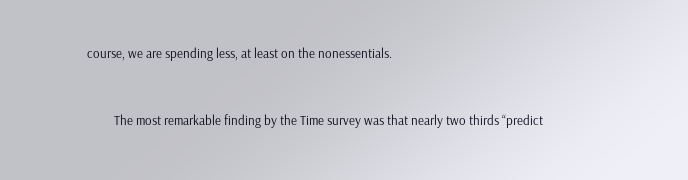course, we are spending less, at least on the nonessentials.


         The most remarkable finding by the Time survey was that nearly two thirds “predict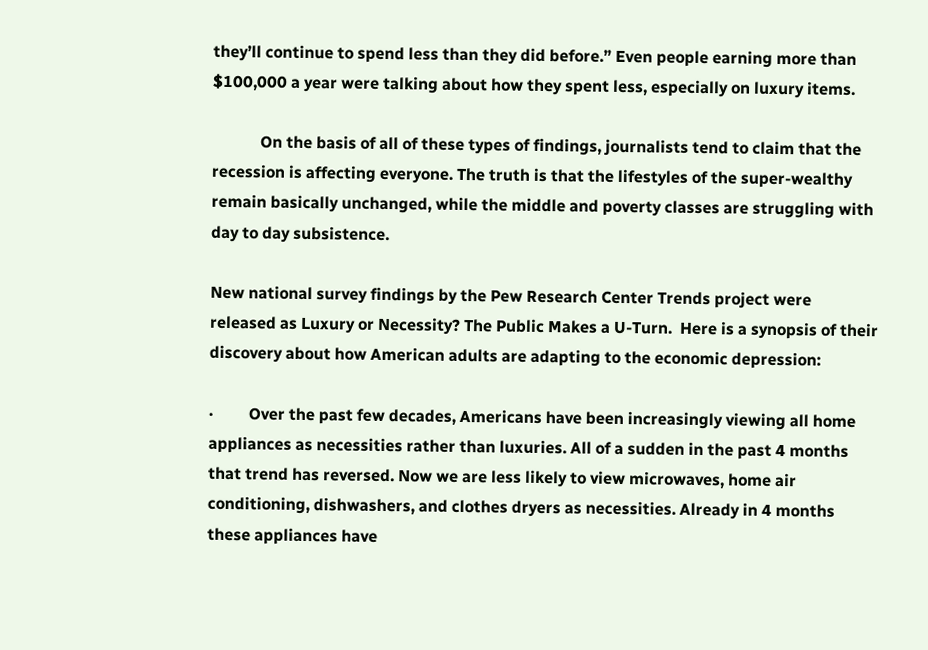they’ll continue to spend less than they did before.” Even people earning more than $100,000 a year were talking about how they spent less, especially on luxury items.

            On the basis of all of these types of findings, journalists tend to claim that the recession is affecting everyone. The truth is that the lifestyles of the super-wealthy remain basically unchanged, while the middle and poverty classes are struggling with day to day subsistence.

New national survey findings by the Pew Research Center Trends project were released as Luxury or Necessity? The Public Makes a U-Turn.  Here is a synopsis of their discovery about how American adults are adapting to the economic depression:

·         Over the past few decades, Americans have been increasingly viewing all home appliances as necessities rather than luxuries. All of a sudden in the past 4 months that trend has reversed. Now we are less likely to view microwaves, home air conditioning, dishwashers, and clothes dryers as necessities. Already in 4 months these appliances have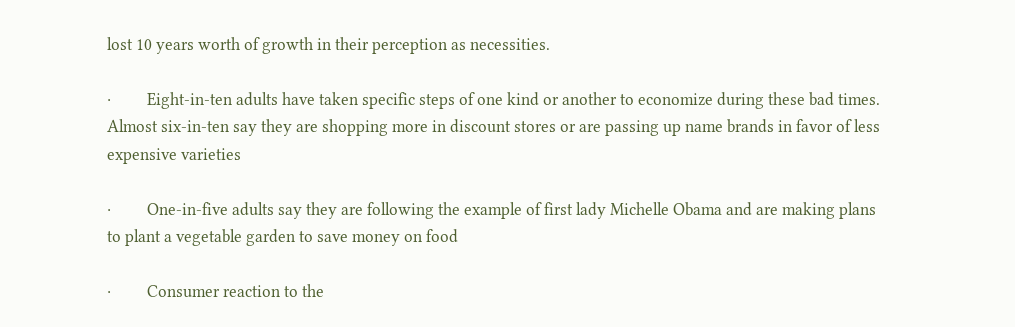lost 10 years worth of growth in their perception as necessities.

·         Eight-in-ten adults have taken specific steps of one kind or another to economize during these bad times. Almost six-in-ten say they are shopping more in discount stores or are passing up name brands in favor of less expensive varieties

·         One-in-five adults say they are following the example of first lady Michelle Obama and are making plans to plant a vegetable garden to save money on food

·         Consumer reaction to the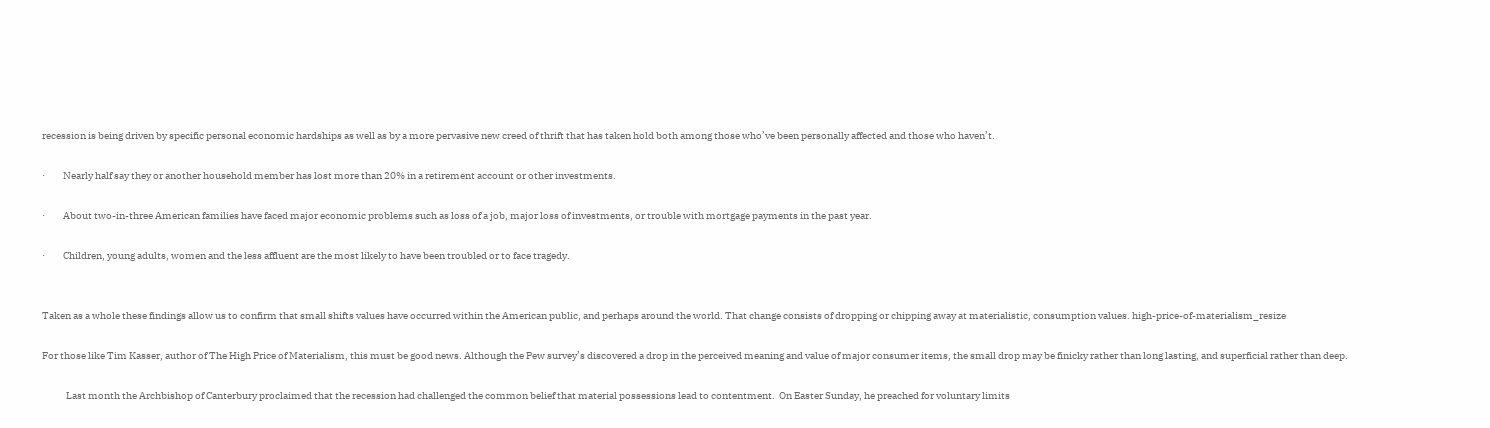recession is being driven by specific personal economic hardships as well as by a more pervasive new creed of thrift that has taken hold both among those who’ve been personally affected and those who haven’t.

·         Nearly half say they or another household member has lost more than 20% in a retirement account or other investments.

·         About two-in-three American families have faced major economic problems such as loss of a job, major loss of investments, or trouble with mortgage payments in the past year.

·         Children, young adults, women and the less affluent are the most likely to have been troubled or to face tragedy.


Taken as a whole these findings allow us to confirm that small shifts values have occurred within the American public, and perhaps around the world. That change consists of dropping or chipping away at materialistic, consumption values. high-price-of-materialism_resize

For those like Tim Kasser, author of The High Price of Materialism, this must be good news. Although the Pew survey’s discovered a drop in the perceived meaning and value of major consumer items, the small drop may be finicky rather than long lasting, and superficial rather than deep.

            Last month the Archbishop of Canterbury proclaimed that the recession had challenged the common belief that material possessions lead to contentment.  On Easter Sunday, he preached for voluntary limits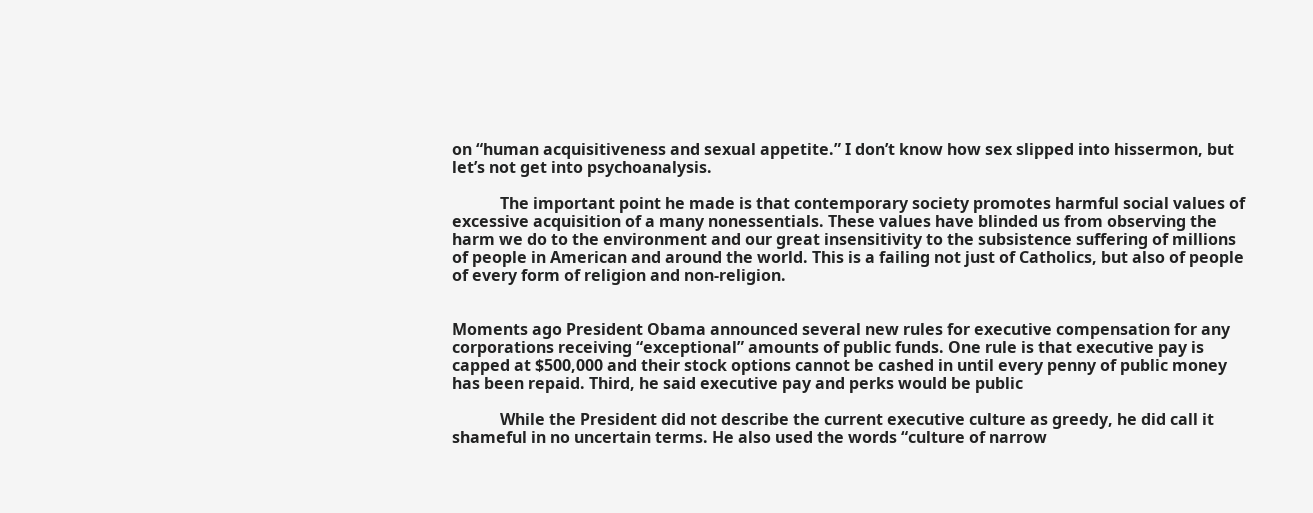on “human acquisitiveness and sexual appetite.” I don’t know how sex slipped into hissermon, but let’s not get into psychoanalysis.

            The important point he made is that contemporary society promotes harmful social values of excessive acquisition of a many nonessentials. These values have blinded us from observing the harm we do to the environment and our great insensitivity to the subsistence suffering of millions of people in American and around the world. This is a failing not just of Catholics, but also of people of every form of religion and non-religion.


Moments ago President Obama announced several new rules for executive compensation for any corporations receiving “exceptional” amounts of public funds. One rule is that executive pay is capped at $500,000 and their stock options cannot be cashed in until every penny of public money has been repaid. Third, he said executive pay and perks would be public

            While the President did not describe the current executive culture as greedy, he did call it shameful in no uncertain terms. He also used the words “culture of narrow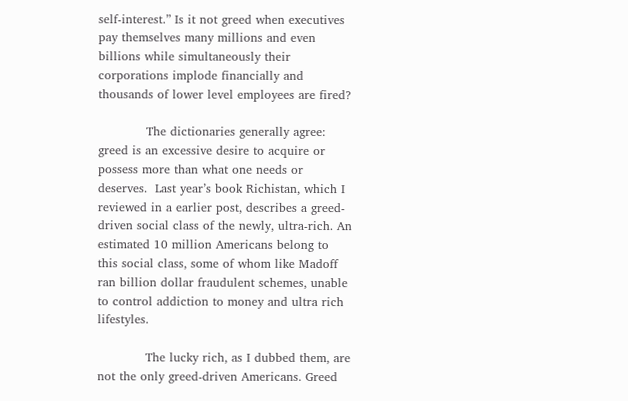self-interest.” Is it not greed when executives pay themselves many millions and even billions while simultaneously their corporations implode financially and thousands of lower level employees are fired?

            The dictionaries generally agree: greed is an excessive desire to acquire or possess more than what one needs or deserves.  Last year’s book Richistan, which I reviewed in a earlier post, describes a greed-driven social class of the newly, ultra-rich. An estimated 10 million Americans belong to this social class, some of whom like Madoff ran billion dollar fraudulent schemes, unable to control addiction to money and ultra rich lifestyles.

            The lucky rich, as I dubbed them, are not the only greed-driven Americans. Greed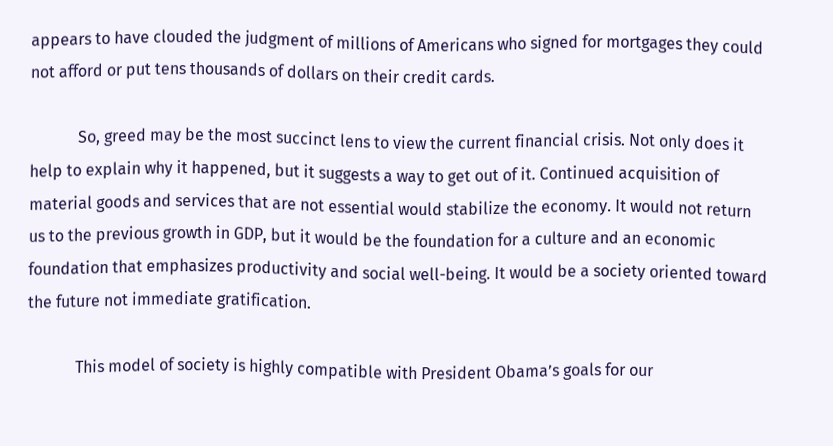appears to have clouded the judgment of millions of Americans who signed for mortgages they could not afford or put tens thousands of dollars on their credit cards.

            So, greed may be the most succinct lens to view the current financial crisis. Not only does it help to explain why it happened, but it suggests a way to get out of it. Continued acquisition of material goods and services that are not essential would stabilize the economy. It would not return us to the previous growth in GDP, but it would be the foundation for a culture and an economic foundation that emphasizes productivity and social well-being. It would be a society oriented toward the future not immediate gratification.

            This model of society is highly compatible with President Obama’s goals for our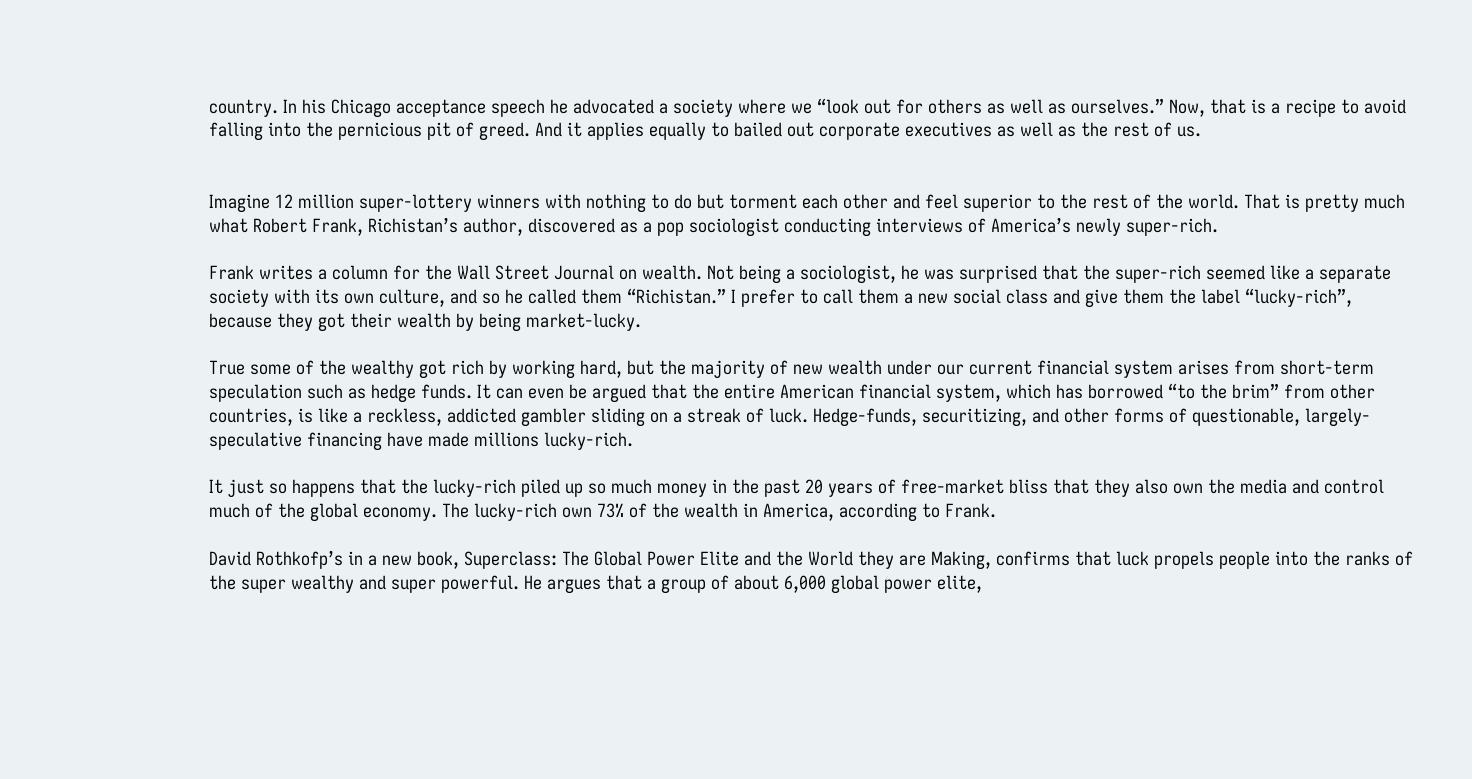country. In his Chicago acceptance speech he advocated a society where we “look out for others as well as ourselves.” Now, that is a recipe to avoid falling into the pernicious pit of greed. And it applies equally to bailed out corporate executives as well as the rest of us.


Imagine 12 million super-lottery winners with nothing to do but torment each other and feel superior to the rest of the world. That is pretty much what Robert Frank, Richistan’s author, discovered as a pop sociologist conducting interviews of America’s newly super-rich.

Frank writes a column for the Wall Street Journal on wealth. Not being a sociologist, he was surprised that the super-rich seemed like a separate society with its own culture, and so he called them “Richistan.” I prefer to call them a new social class and give them the label “lucky-rich”, because they got their wealth by being market-lucky.

True some of the wealthy got rich by working hard, but the majority of new wealth under our current financial system arises from short-term speculation such as hedge funds. It can even be argued that the entire American financial system, which has borrowed “to the brim” from other countries, is like a reckless, addicted gambler sliding on a streak of luck. Hedge-funds, securitizing, and other forms of questionable, largely-speculative financing have made millions lucky-rich.

It just so happens that the lucky-rich piled up so much money in the past 20 years of free-market bliss that they also own the media and control much of the global economy. The lucky-rich own 73% of the wealth in America, according to Frank.

David Rothkofp’s in a new book, Superclass: The Global Power Elite and the World they are Making, confirms that luck propels people into the ranks of the super wealthy and super powerful. He argues that a group of about 6,000 global power elite,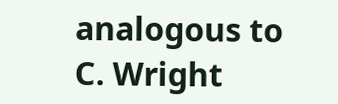analogous to C. Wright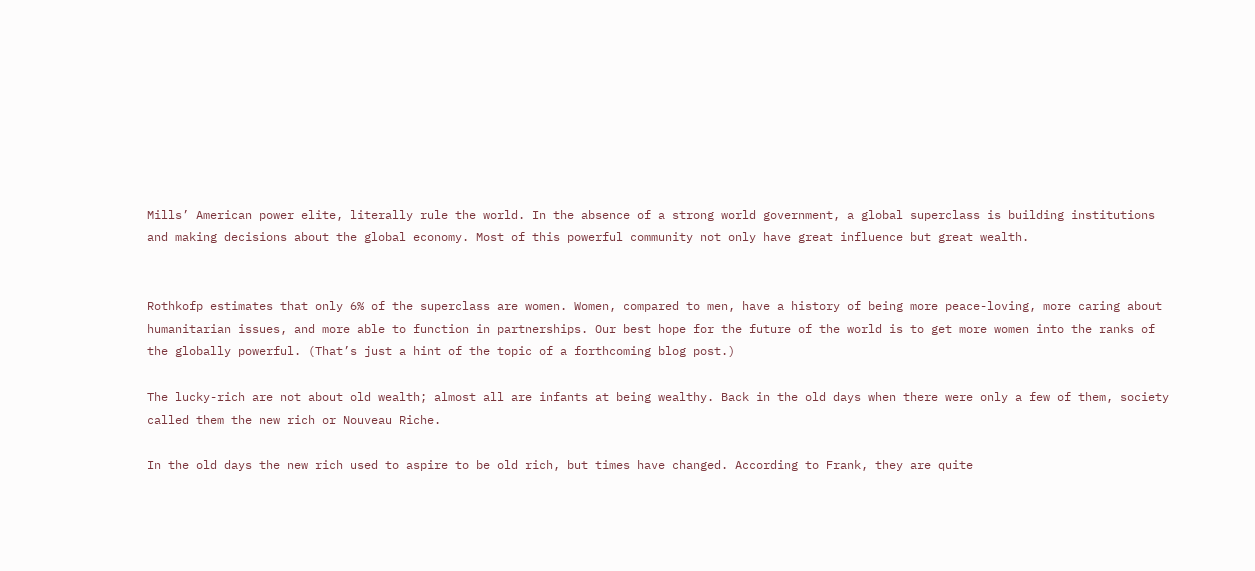Mills’ American power elite, literally rule the world. In the absence of a strong world government, a global superclass is building institutions and making decisions about the global economy. Most of this powerful community not only have great influence but great wealth.


Rothkofp estimates that only 6% of the superclass are women. Women, compared to men, have a history of being more peace-loving, more caring about humanitarian issues, and more able to function in partnerships. Our best hope for the future of the world is to get more women into the ranks of the globally powerful. (That’s just a hint of the topic of a forthcoming blog post.)

The lucky-rich are not about old wealth; almost all are infants at being wealthy. Back in the old days when there were only a few of them, society called them the new rich or Nouveau Riche.

In the old days the new rich used to aspire to be old rich, but times have changed. According to Frank, they are quite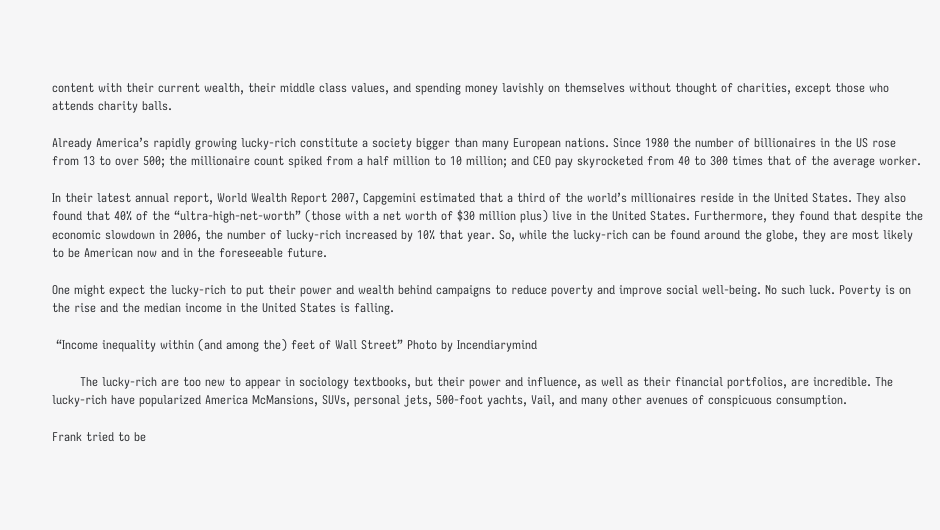content with their current wealth, their middle class values, and spending money lavishly on themselves without thought of charities, except those who attends charity balls.

Already America’s rapidly growing lucky-rich constitute a society bigger than many European nations. Since 1980 the number of billionaires in the US rose from 13 to over 500; the millionaire count spiked from a half million to 10 million; and CEO pay skyrocketed from 40 to 300 times that of the average worker.

In their latest annual report, World Wealth Report 2007, Capgemini estimated that a third of the world’s millionaires reside in the United States. They also found that 40% of the “ultra-high-net-worth” (those with a net worth of $30 million plus) live in the United States. Furthermore, they found that despite the economic slowdown in 2006, the number of lucky-rich increased by 10% that year. So, while the lucky-rich can be found around the globe, they are most likely to be American now and in the foreseeable future.

One might expect the lucky-rich to put their power and wealth behind campaigns to reduce poverty and improve social well-being. No such luck. Poverty is on the rise and the median income in the United States is falling.

 “Income inequality within (and among the) feet of Wall Street” Photo by Incendiarymind

       The lucky-rich are too new to appear in sociology textbooks, but their power and influence, as well as their financial portfolios, are incredible. The lucky-rich have popularized America McMansions, SUVs, personal jets, 500-foot yachts, Vail, and many other avenues of conspicuous consumption.

Frank tried to be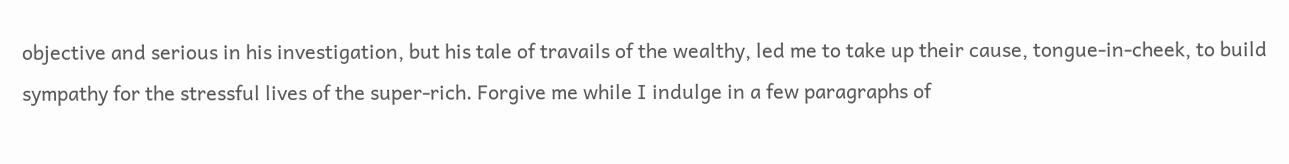objective and serious in his investigation, but his tale of travails of the wealthy, led me to take up their cause, tongue-in-cheek, to build sympathy for the stressful lives of the super-rich. Forgive me while I indulge in a few paragraphs of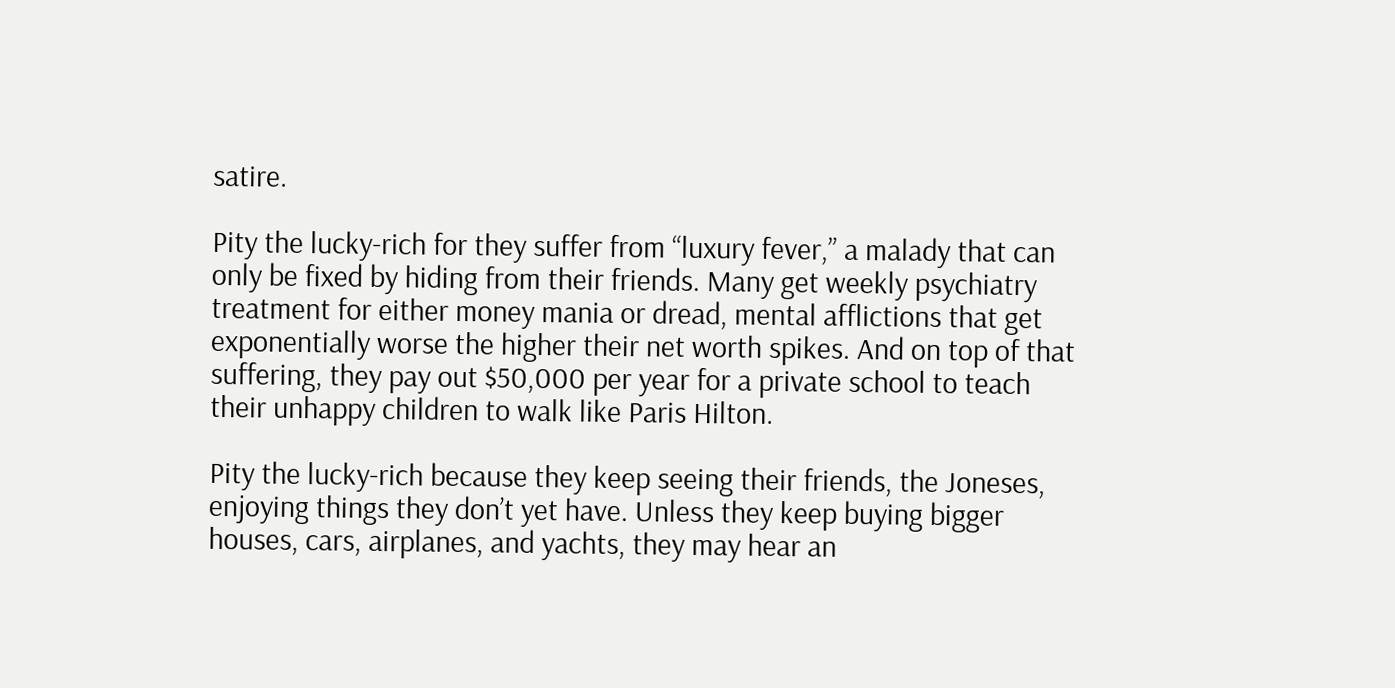satire.

Pity the lucky-rich for they suffer from “luxury fever,” a malady that can only be fixed by hiding from their friends. Many get weekly psychiatry treatment for either money mania or dread, mental afflictions that get exponentially worse the higher their net worth spikes. And on top of that suffering, they pay out $50,000 per year for a private school to teach their unhappy children to walk like Paris Hilton.

Pity the lucky-rich because they keep seeing their friends, the Joneses, enjoying things they don’t yet have. Unless they keep buying bigger houses, cars, airplanes, and yachts, they may hear an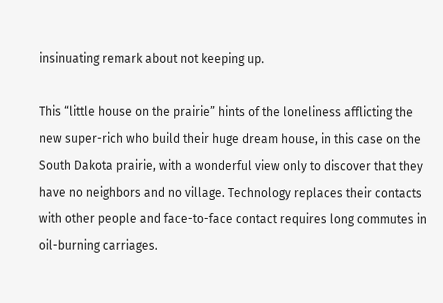insinuating remark about not keeping up.

This “little house on the prairie” hints of the loneliness afflicting the new super-rich who build their huge dream house, in this case on the South Dakota prairie, with a wonderful view only to discover that they have no neighbors and no village. Technology replaces their contacts with other people and face-to-face contact requires long commutes in oil-burning carriages.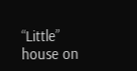“Little” house on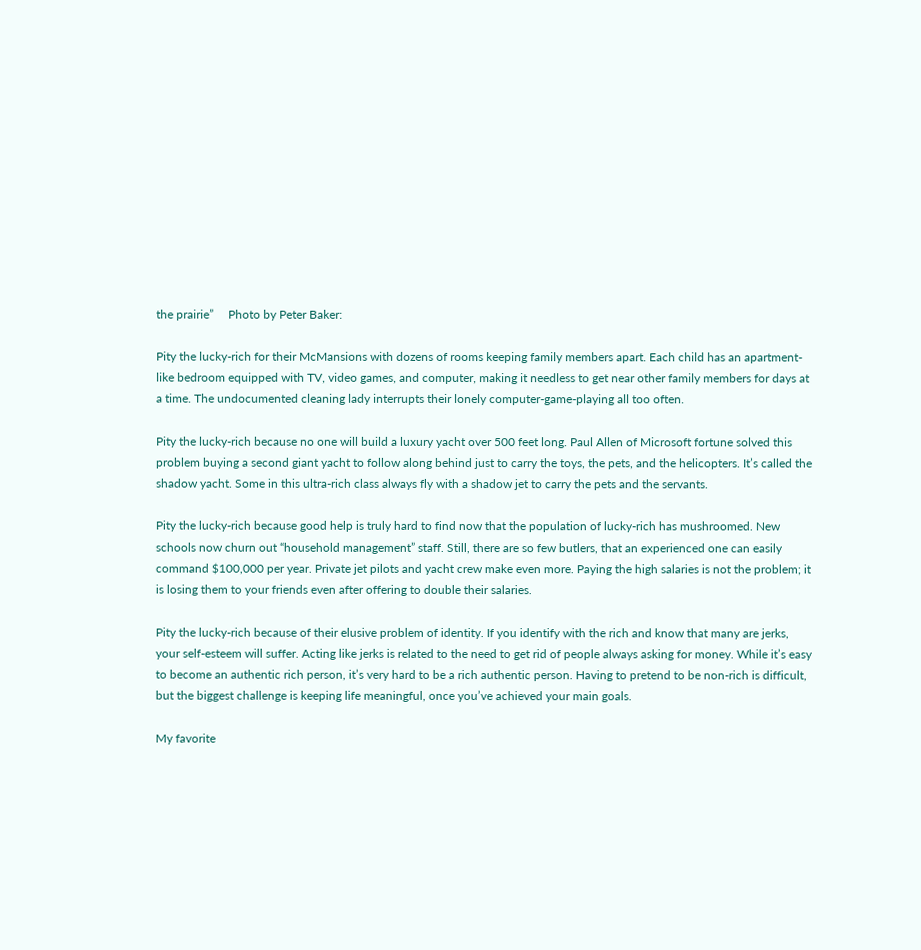the prairie”     Photo by Peter Baker:

Pity the lucky-rich for their McMansions with dozens of rooms keeping family members apart. Each child has an apartment-like bedroom equipped with TV, video games, and computer, making it needless to get near other family members for days at a time. The undocumented cleaning lady interrupts their lonely computer-game-playing all too often.

Pity the lucky-rich because no one will build a luxury yacht over 500 feet long. Paul Allen of Microsoft fortune solved this problem buying a second giant yacht to follow along behind just to carry the toys, the pets, and the helicopters. It’s called the shadow yacht. Some in this ultra-rich class always fly with a shadow jet to carry the pets and the servants.

Pity the lucky-rich because good help is truly hard to find now that the population of lucky-rich has mushroomed. New schools now churn out “household management” staff. Still, there are so few butlers, that an experienced one can easily command $100,000 per year. Private jet pilots and yacht crew make even more. Paying the high salaries is not the problem; it is losing them to your friends even after offering to double their salaries.

Pity the lucky-rich because of their elusive problem of identity. If you identify with the rich and know that many are jerks, your self-esteem will suffer. Acting like jerks is related to the need to get rid of people always asking for money. While it’s easy to become an authentic rich person, it’s very hard to be a rich authentic person. Having to pretend to be non-rich is difficult, but the biggest challenge is keeping life meaningful, once you’ve achieved your main goals.

My favorite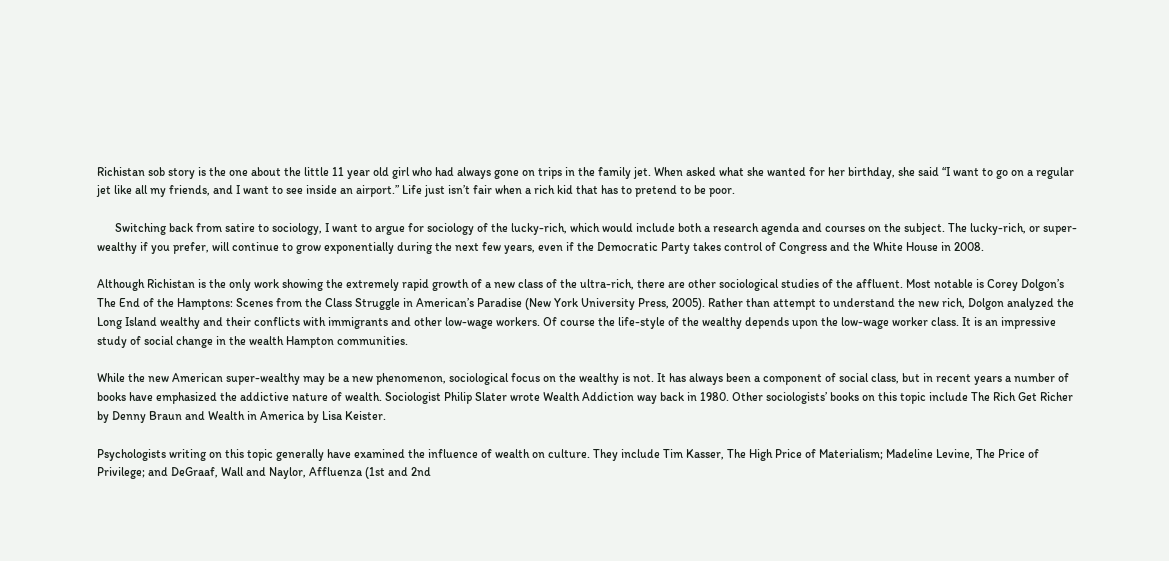Richistan sob story is the one about the little 11 year old girl who had always gone on trips in the family jet. When asked what she wanted for her birthday, she said “I want to go on a regular jet like all my friends, and I want to see inside an airport.” Life just isn’t fair when a rich kid that has to pretend to be poor.

      Switching back from satire to sociology, I want to argue for sociology of the lucky-rich, which would include both a research agenda and courses on the subject. The lucky-rich, or super-wealthy if you prefer, will continue to grow exponentially during the next few years, even if the Democratic Party takes control of Congress and the White House in 2008.

Although Richistan is the only work showing the extremely rapid growth of a new class of the ultra-rich, there are other sociological studies of the affluent. Most notable is Corey Dolgon’s The End of the Hamptons: Scenes from the Class Struggle in American’s Paradise (New York University Press, 2005). Rather than attempt to understand the new rich, Dolgon analyzed the Long Island wealthy and their conflicts with immigrants and other low-wage workers. Of course the life-style of the wealthy depends upon the low-wage worker class. It is an impressive study of social change in the wealth Hampton communities.

While the new American super-wealthy may be a new phenomenon, sociological focus on the wealthy is not. It has always been a component of social class, but in recent years a number of books have emphasized the addictive nature of wealth. Sociologist Philip Slater wrote Wealth Addiction way back in 1980. Other sociologists’ books on this topic include The Rich Get Richer by Denny Braun and Wealth in America by Lisa Keister.

Psychologists writing on this topic generally have examined the influence of wealth on culture. They include Tim Kasser, The High Price of Materialism; Madeline Levine, The Price of Privilege; and DeGraaf, Wall and Naylor, Affluenza (1st and 2nd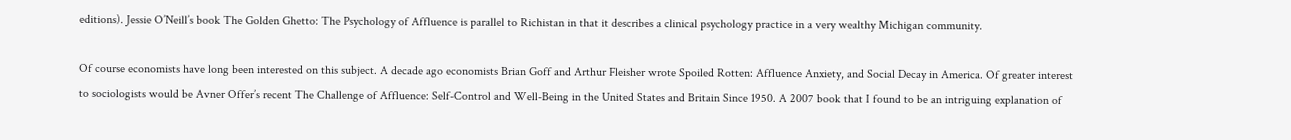editions). Jessie O’Neill’s book The Golden Ghetto: The Psychology of Affluence is parallel to Richistan in that it describes a clinical psychology practice in a very wealthy Michigan community.

Of course economists have long been interested on this subject. A decade ago economists Brian Goff and Arthur Fleisher wrote Spoiled Rotten: Affluence Anxiety, and Social Decay in America. Of greater interest to sociologists would be Avner Offer’s recent The Challenge of Affluence: Self-Control and Well-Being in the United States and Britain Since 1950. A 2007 book that I found to be an intriguing explanation of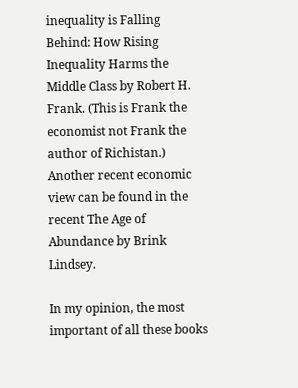inequality is Falling Behind: How Rising Inequality Harms the Middle Class by Robert H. Frank. (This is Frank the economist not Frank the author of Richistan.) Another recent economic view can be found in the recent The Age of Abundance by Brink Lindsey.

In my opinion, the most important of all these books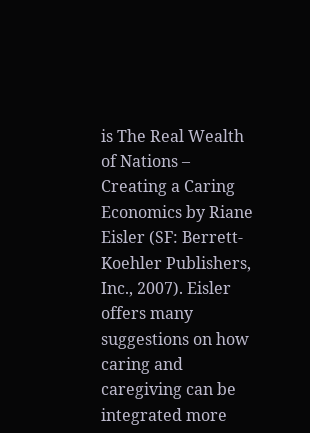is The Real Wealth of Nations – Creating a Caring Economics by Riane Eisler (SF: Berrett-Koehler Publishers, Inc., 2007). Eisler offers many suggestions on how caring and caregiving can be integrated more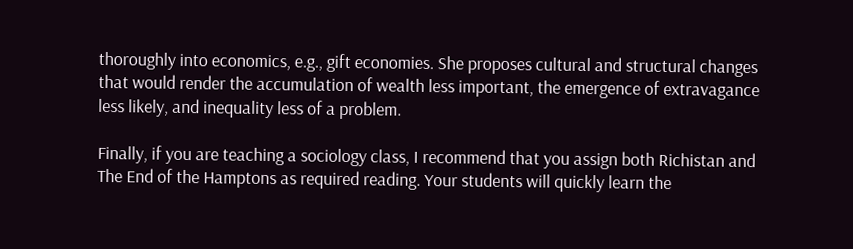thoroughly into economics, e.g., gift economies. She proposes cultural and structural changes that would render the accumulation of wealth less important, the emergence of extravagance less likely, and inequality less of a problem.

Finally, if you are teaching a sociology class, I recommend that you assign both Richistan and The End of the Hamptons as required reading. Your students will quickly learn the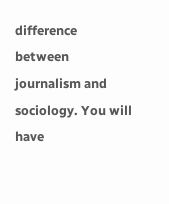difference between journalism and sociology. You will have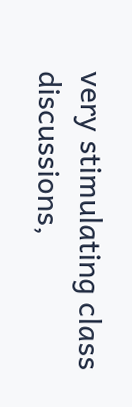very stimulating class discussions,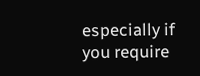especially if you require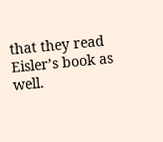that they read Eisler’s book as well.